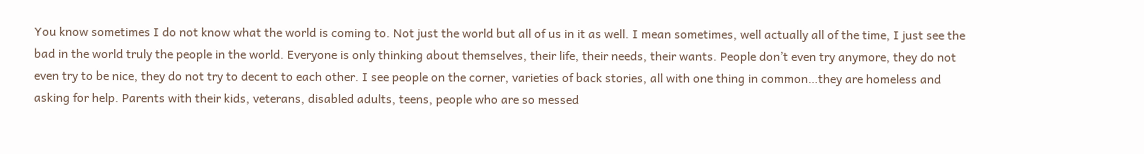You know sometimes I do not know what the world is coming to. Not just the world but all of us in it as well. I mean sometimes, well actually all of the time, I just see the bad in the world truly the people in the world. Everyone is only thinking about themselves, their life, their needs, their wants. People don’t even try anymore, they do not even try to be nice, they do not try to decent to each other. I see people on the corner, varieties of back stories, all with one thing in common…they are homeless and asking for help. Parents with their kids, veterans, disabled adults, teens, people who are so messed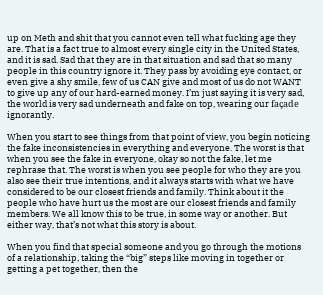up on Meth and shit that you cannot even tell what fucking age they are. That is a fact true to almost every single city in the United States, and it is sad. Sad that they are in that situation and sad that so many people in this country ignore it. They pass by avoiding eye contact, or even give a shy smile, few of us CAN give and most of us do not WANT to give up any of our hard-earned money. I’m just saying it is very sad, the world is very sad underneath and fake on top, wearing our façade ignorantly.

When you start to see things from that point of view, you begin noticing the fake inconsistencies in everything and everyone. The worst is that when you see the fake in everyone, okay so not the fake, let me rephrase that. The worst is when you see people for who they are you also see their true intentions, and it always starts with what we have considered to be our closest friends and family. Think about it the people who have hurt us the most are our closest friends and family members. We all know this to be true, in some way or another. But either way, that’s not what this story is about.

When you find that special someone and you go through the motions of a relationship, taking the “big” steps like moving in together or getting a pet together, then the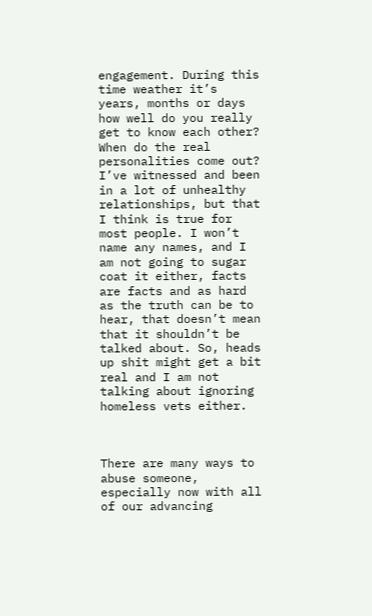engagement. During this time weather it’s years, months or days how well do you really get to know each other? When do the real personalities come out? I’ve witnessed and been in a lot of unhealthy relationships, but that I think is true for most people. I won’t name any names, and I am not going to sugar coat it either, facts are facts and as hard as the truth can be to hear, that doesn’t mean that it shouldn’t be talked about. So, heads up shit might get a bit real and I am not talking about ignoring homeless vets either.



There are many ways to abuse someone, especially now with all of our advancing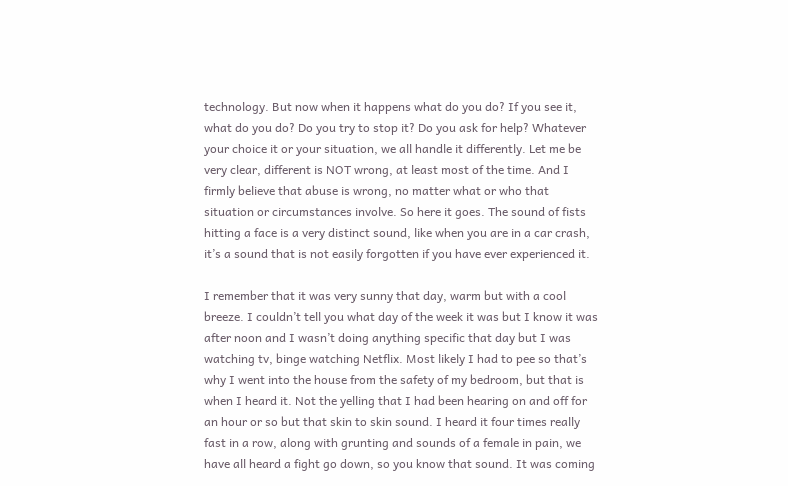technology. But now when it happens what do you do? If you see it, what do you do? Do you try to stop it? Do you ask for help? Whatever your choice it or your situation, we all handle it differently. Let me be very clear, different is NOT wrong, at least most of the time. And I firmly believe that abuse is wrong, no matter what or who that situation or circumstances involve. So here it goes. The sound of fists hitting a face is a very distinct sound, like when you are in a car crash, it’s a sound that is not easily forgotten if you have ever experienced it.

I remember that it was very sunny that day, warm but with a cool breeze. I couldn’t tell you what day of the week it was but I know it was after noon and I wasn’t doing anything specific that day but I was watching tv, binge watching Netflix. Most likely I had to pee so that’s why I went into the house from the safety of my bedroom, but that is when I heard it. Not the yelling that I had been hearing on and off for an hour or so but that skin to skin sound. I heard it four times really fast in a row, along with grunting and sounds of a female in pain, we have all heard a fight go down, so you know that sound. It was coming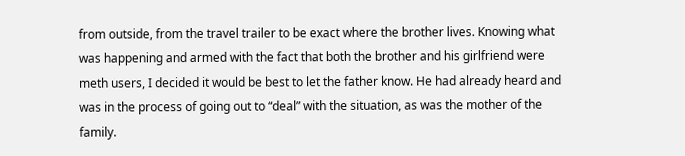from outside, from the travel trailer to be exact where the brother lives. Knowing what was happening and armed with the fact that both the brother and his girlfriend were meth users, I decided it would be best to let the father know. He had already heard and was in the process of going out to “deal” with the situation, as was the mother of the family.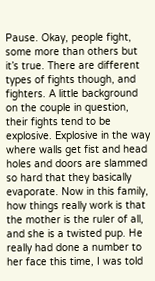Pause. Okay, people fight, some more than others but it’s true. There are different types of fights though, and fighters. A little background on the couple in question, their fights tend to be explosive. Explosive in the way where walls get fist and head holes and doors are slammed so hard that they basically evaporate. Now in this family, how things really work is that the mother is the ruler of all, and she is a twisted pup. He really had done a number to her face this time, I was told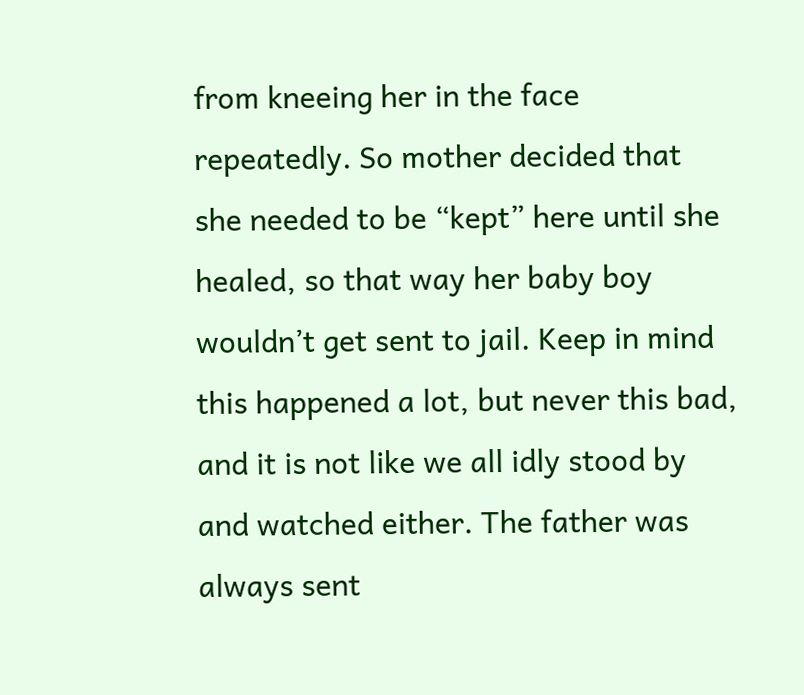from kneeing her in the face repeatedly. So mother decided that she needed to be “kept” here until she healed, so that way her baby boy wouldn’t get sent to jail. Keep in mind this happened a lot, but never this bad, and it is not like we all idly stood by and watched either. The father was always sent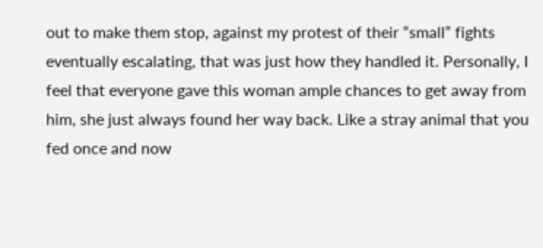out to make them stop, against my protest of their “small” fights eventually escalating, that was just how they handled it. Personally, I feel that everyone gave this woman ample chances to get away from him, she just always found her way back. Like a stray animal that you fed once and now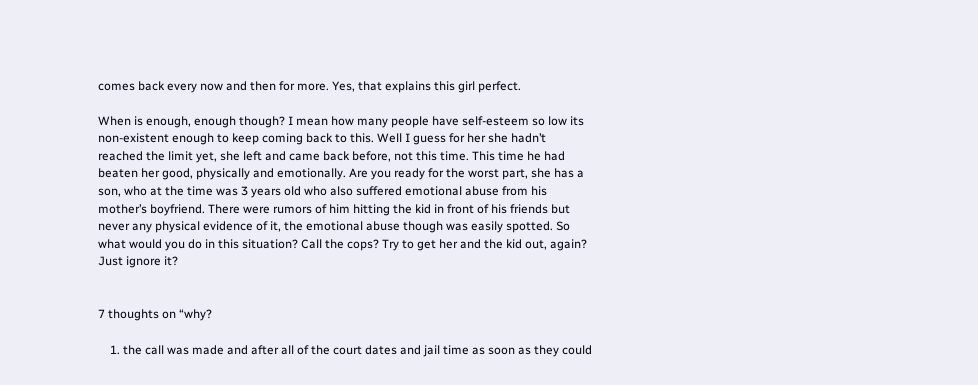comes back every now and then for more. Yes, that explains this girl perfect.

When is enough, enough though? I mean how many people have self-esteem so low its non-existent enough to keep coming back to this. Well I guess for her she hadn’t reached the limit yet, she left and came back before, not this time. This time he had beaten her good, physically and emotionally. Are you ready for the worst part, she has a son, who at the time was 3 years old who also suffered emotional abuse from his mother’s boyfriend. There were rumors of him hitting the kid in front of his friends but never any physical evidence of it, the emotional abuse though was easily spotted. So what would you do in this situation? Call the cops? Try to get her and the kid out, again? Just ignore it?


7 thoughts on “why?

    1. the call was made and after all of the court dates and jail time as soon as they could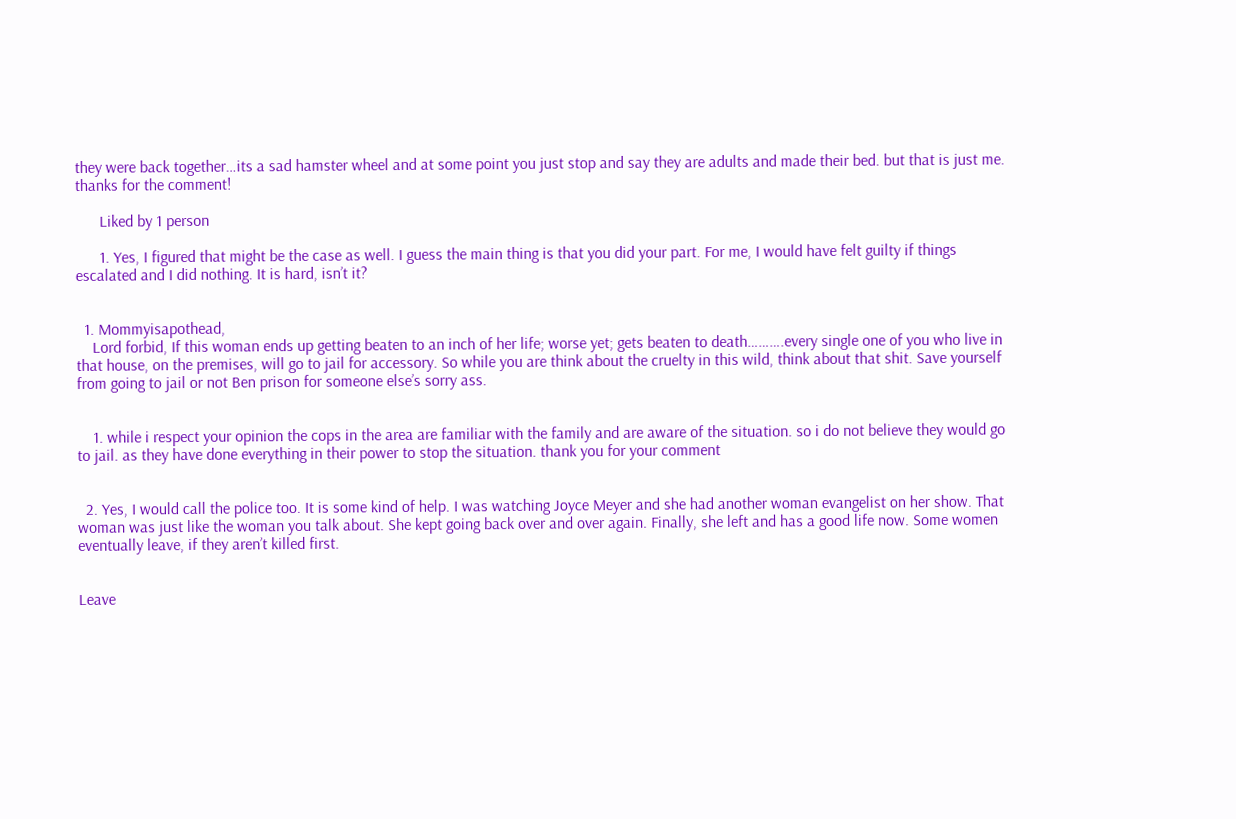they were back together…its a sad hamster wheel and at some point you just stop and say they are adults and made their bed. but that is just me. thanks for the comment!

      Liked by 1 person

      1. Yes, I figured that might be the case as well. I guess the main thing is that you did your part. For me, I would have felt guilty if things escalated and I did nothing. It is hard, isn’t it?


  1. Mommyisapothead,
    Lord forbid, If this woman ends up getting beaten to an inch of her life; worse yet; gets beaten to death……….every single one of you who live in that house, on the premises, will go to jail for accessory. So while you are think about the cruelty in this wild, think about that shit. Save yourself from going to jail or not Ben prison for someone else’s sorry ass.


    1. while i respect your opinion the cops in the area are familiar with the family and are aware of the situation. so i do not believe they would go to jail. as they have done everything in their power to stop the situation. thank you for your comment


  2. Yes, I would call the police too. It is some kind of help. I was watching Joyce Meyer and she had another woman evangelist on her show. That woman was just like the woman you talk about. She kept going back over and over again. Finally, she left and has a good life now. Some women eventually leave, if they aren’t killed first.


Leave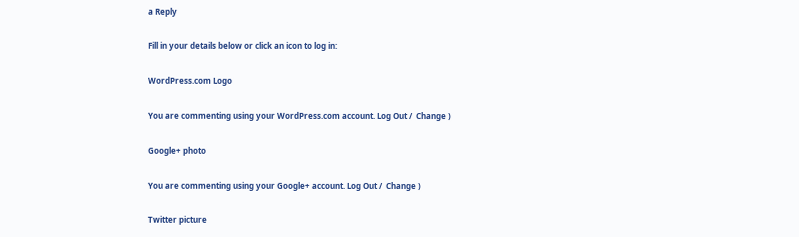a Reply

Fill in your details below or click an icon to log in:

WordPress.com Logo

You are commenting using your WordPress.com account. Log Out /  Change )

Google+ photo

You are commenting using your Google+ account. Log Out /  Change )

Twitter picture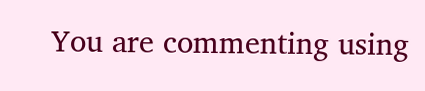You are commenting using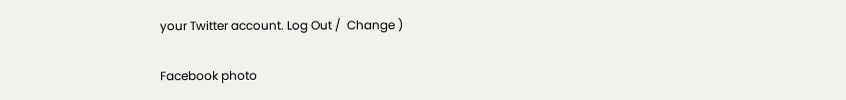your Twitter account. Log Out /  Change )

Facebook photo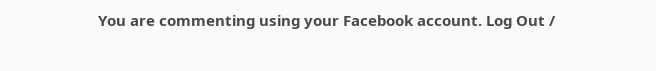You are commenting using your Facebook account. Log Out /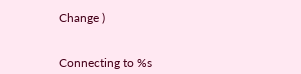Change )


Connecting to %s